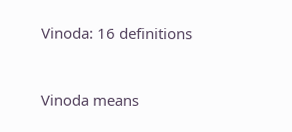Vinoda: 16 definitions


Vinoda means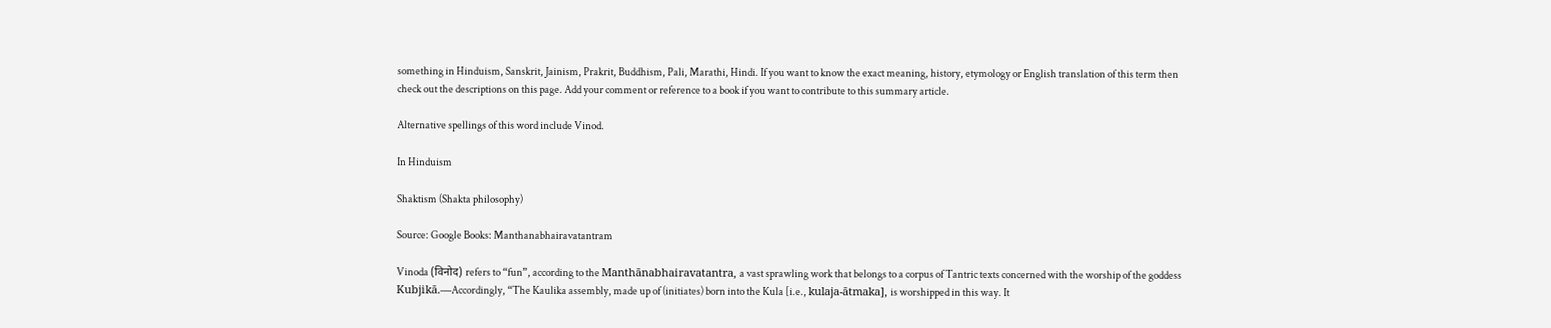something in Hinduism, Sanskrit, Jainism, Prakrit, Buddhism, Pali, Marathi, Hindi. If you want to know the exact meaning, history, etymology or English translation of this term then check out the descriptions on this page. Add your comment or reference to a book if you want to contribute to this summary article.

Alternative spellings of this word include Vinod.

In Hinduism

Shaktism (Shakta philosophy)

Source: Google Books: Manthanabhairavatantram

Vinoda (विनोद) refers to “fun”, according to the Manthānabhairavatantra, a vast sprawling work that belongs to a corpus of Tantric texts concerned with the worship of the goddess Kubjikā.—Accordingly, “The Kaulika assembly, made up of (initiates) born into the Kula [i.e., kulaja-ātmaka], is worshipped in this way. It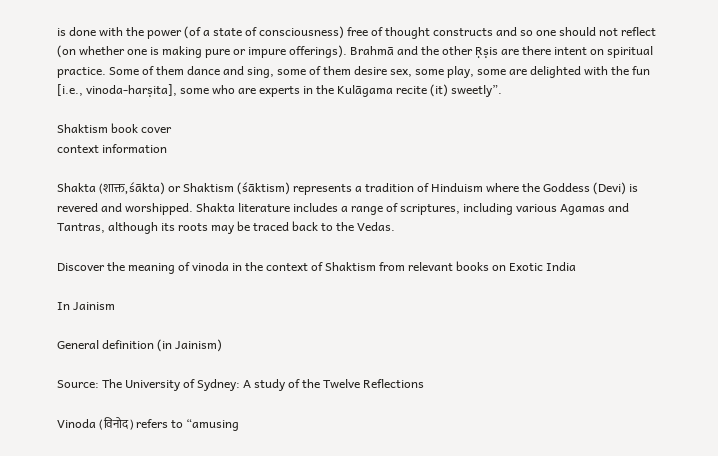is done with the power (of a state of consciousness) free of thought constructs and so one should not reflect (on whether one is making pure or impure offerings). Brahmā and the other Ṛṣis are there intent on spiritual practice. Some of them dance and sing, some of them desire sex, some play, some are delighted with the fun [i.e., vinoda-harṣita], some who are experts in the Kulāgama recite (it) sweetly”.

Shaktism book cover
context information

Shakta (शाक्त, śākta) or Shaktism (śāktism) represents a tradition of Hinduism where the Goddess (Devi) is revered and worshipped. Shakta literature includes a range of scriptures, including various Agamas and Tantras, although its roots may be traced back to the Vedas.

Discover the meaning of vinoda in the context of Shaktism from relevant books on Exotic India

In Jainism

General definition (in Jainism)

Source: The University of Sydney: A study of the Twelve Reflections

Vinoda (विनोद) refers to “amusing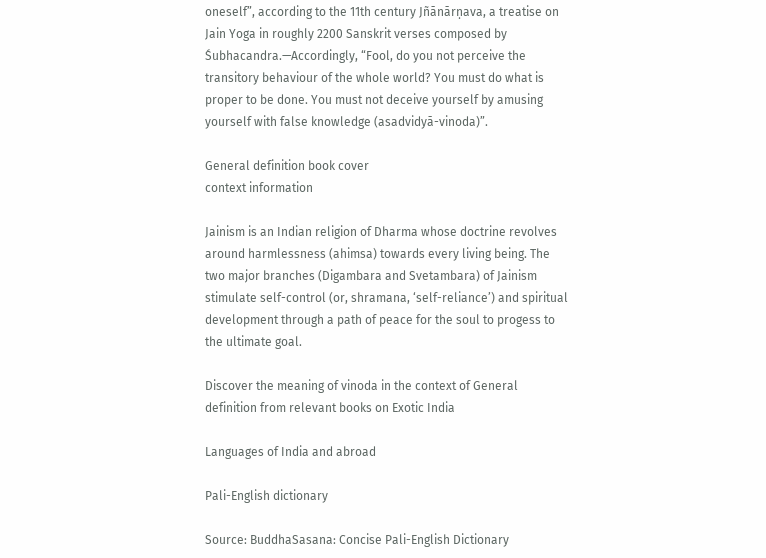oneself”, according to the 11th century Jñānārṇava, a treatise on Jain Yoga in roughly 2200 Sanskrit verses composed by Śubhacandra.—Accordingly, “Fool, do you not perceive the transitory behaviour of the whole world? You must do what is proper to be done. You must not deceive yourself by amusing yourself with false knowledge (asadvidyā-vinoda)”.

General definition book cover
context information

Jainism is an Indian religion of Dharma whose doctrine revolves around harmlessness (ahimsa) towards every living being. The two major branches (Digambara and Svetambara) of Jainism stimulate self-control (or, shramana, ‘self-reliance’) and spiritual development through a path of peace for the soul to progess to the ultimate goal.

Discover the meaning of vinoda in the context of General definition from relevant books on Exotic India

Languages of India and abroad

Pali-English dictionary

Source: BuddhaSasana: Concise Pali-English Dictionary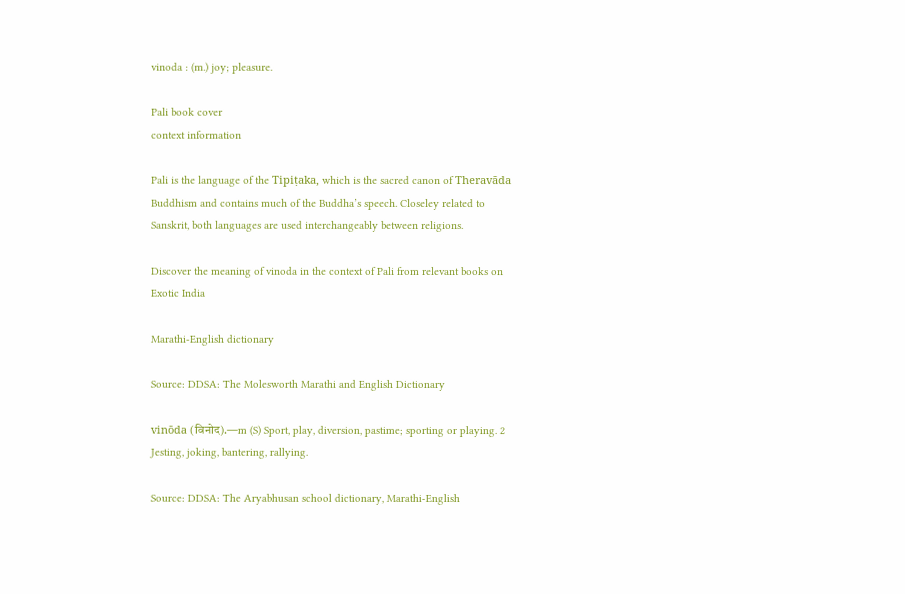vinoda : (m.) joy; pleasure.

Pali book cover
context information

Pali is the language of the Tipiṭaka, which is the sacred canon of Theravāda Buddhism and contains much of the Buddha’s speech. Closeley related to Sanskrit, both languages are used interchangeably between religions.

Discover the meaning of vinoda in the context of Pali from relevant books on Exotic India

Marathi-English dictionary

Source: DDSA: The Molesworth Marathi and English Dictionary

vinōda (विनोद).—m (S) Sport, play, diversion, pastime; sporting or playing. 2 Jesting, joking, bantering, rallying.

Source: DDSA: The Aryabhusan school dictionary, Marathi-English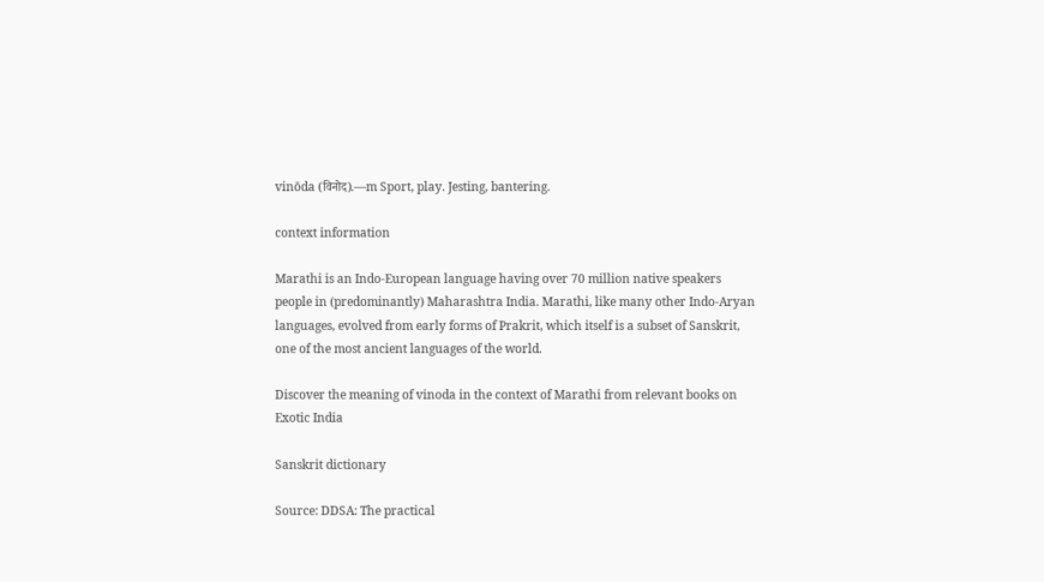vinōda (विनोद).—m Sport, play. Jesting, bantering.

context information

Marathi is an Indo-European language having over 70 million native speakers people in (predominantly) Maharashtra India. Marathi, like many other Indo-Aryan languages, evolved from early forms of Prakrit, which itself is a subset of Sanskrit, one of the most ancient languages of the world.

Discover the meaning of vinoda in the context of Marathi from relevant books on Exotic India

Sanskrit dictionary

Source: DDSA: The practical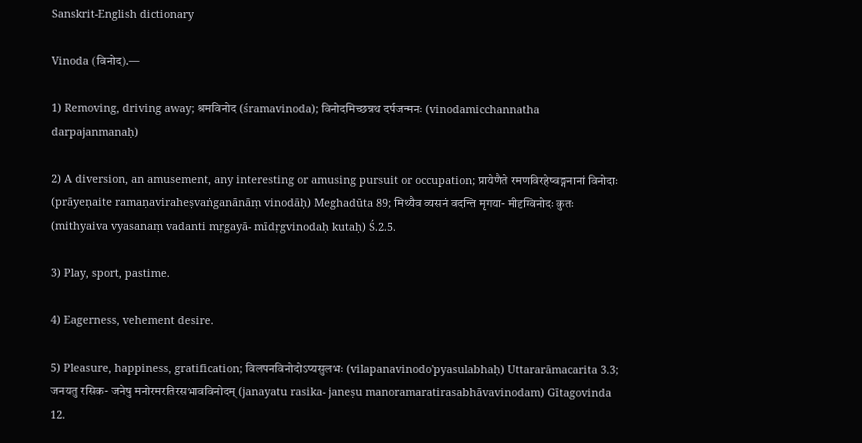Sanskrit-English dictionary

Vinoda (विनोद).—

1) Removing, driving away; श्रमविनोद (śramavinoda); विनोदमिच्छन्नथ दर्पजन्मनः (vinodamicchannatha darpajanmanaḥ)

2) A diversion, an amusement, any interesting or amusing pursuit or occupation; प्रायेणैते रमणविरहेष्वङ्गनानां विनोदाः (prāyeṇaite ramaṇaviraheṣvaṅganānāṃ vinodāḥ) Meghadūta 89; मिथ्यैव व्यसनं वदन्ति मृगया- मीदृग्विनोदः कुतः (mithyaiva vyasanaṃ vadanti mṛgayā- mīdṛgvinodaḥ kutaḥ) Ś.2.5.

3) Play, sport, pastime.

4) Eagerness, vehement desire.

5) Pleasure, happiness, gratification; विलपनविनोदोऽप्यसुलभः (vilapanavinodo'pyasulabhaḥ) Uttararāmacarita 3.3; जनयतु रसिक- जनेषु मनोरमरतिरसभावविनोदम् (janayatu rasika- janeṣu manoramaratirasabhāvavinodam) Gītagovinda 12.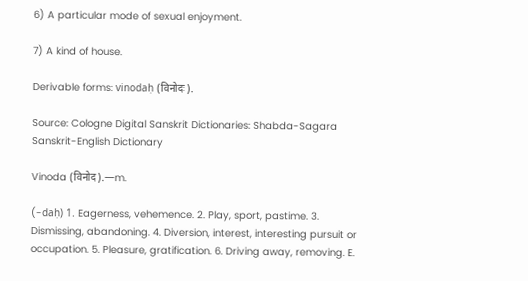6) A particular mode of sexual enjoyment.

7) A kind of house.

Derivable forms: vinodaḥ (विनोदः).

Source: Cologne Digital Sanskrit Dictionaries: Shabda-Sagara Sanskrit-English Dictionary

Vinoda (विनोद).—m.

(-daḥ) 1. Eagerness, vehemence. 2. Play, sport, pastime. 3. Dismissing, abandoning. 4. Diversion, interest, interesting pursuit or occupation. 5. Pleasure, gratification. 6. Driving away, removing. E.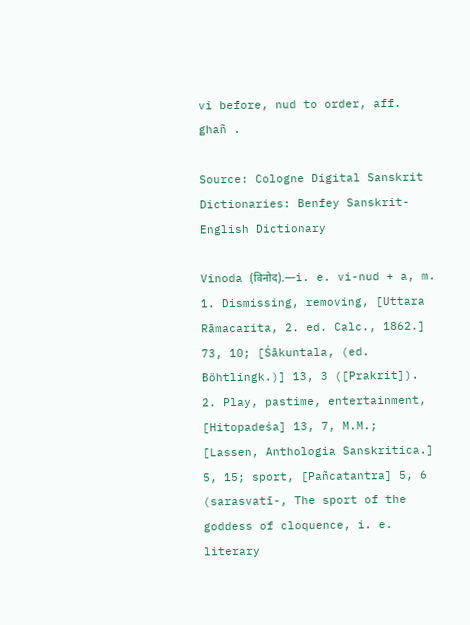vi before, nud to order, aff. ghañ .

Source: Cologne Digital Sanskrit Dictionaries: Benfey Sanskrit-English Dictionary

Vinoda (विनोद).—i. e. vi-nud + a, m. 1. Dismissing, removing, [Uttara Rāmacarita, 2. ed. Calc., 1862.] 73, 10; [Śākuntala, (ed. Böhtlingk.)] 13, 3 ([Prakrit]). 2. Play, pastime, entertainment, [Hitopadeśa] 13, 7, M.M.; [Lassen, Anthologia Sanskritica.] 5, 15; sport, [Pañcatantra] 5, 6 (sarasvatī-, The sport of the goddess of cloquence, i. e. literary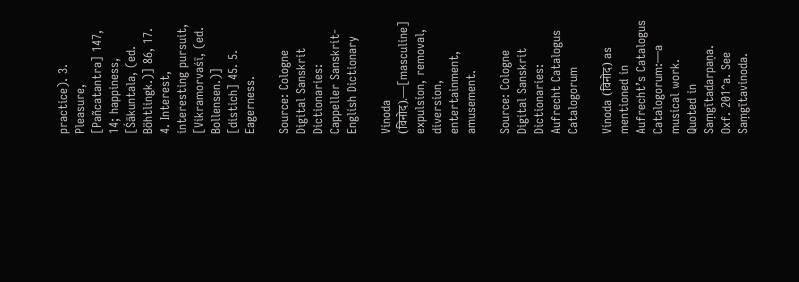practice). 3. Pleasure, [Pañcatantra] 147, 14; happiness, [Śākuntala, (ed. Böhtlingk.)] 86, 17. 4. Interest, interesting pursuit, [Vikramorvaśī, (ed. Bollensen.)] [distich] 45. 5. Eagerness.

Source: Cologne Digital Sanskrit Dictionaries: Cappeller Sanskrit-English Dictionary

Vinoda (विनोद).—[masculine] expulsion, removal, diversion, entertainment, amusement.

Source: Cologne Digital Sanskrit Dictionaries: Aufrecht Catalogus Catalogorum

Vinoda (विनोद) as mentioned in Aufrecht’s Catalogus Catalogorum:—a musical work. Quoted in Saṃgītadarpaṇa. Oxf. 201^a. See Saṃgītavinoda.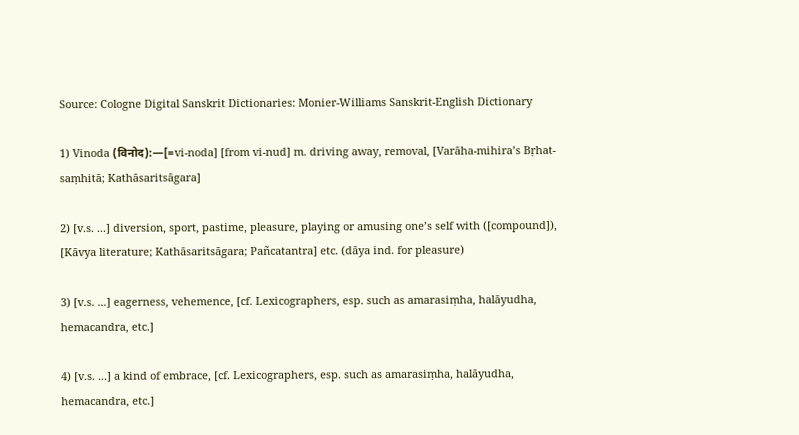Source: Cologne Digital Sanskrit Dictionaries: Monier-Williams Sanskrit-English Dictionary

1) Vinoda (विनोद):—[=vi-noda] [from vi-nud] m. driving away, removal, [Varāha-mihira’s Bṛhat-saṃhitā; Kathāsaritsāgara]

2) [v.s. ...] diversion, sport, pastime, pleasure, playing or amusing one’s self with ([compound]), [Kāvya literature; Kathāsaritsāgara; Pañcatantra] etc. (dāya ind. for pleasure)

3) [v.s. ...] eagerness, vehemence, [cf. Lexicographers, esp. such as amarasiṃha, halāyudha, hemacandra, etc.]

4) [v.s. ...] a kind of embrace, [cf. Lexicographers, esp. such as amarasiṃha, halāyudha, hemacandra, etc.]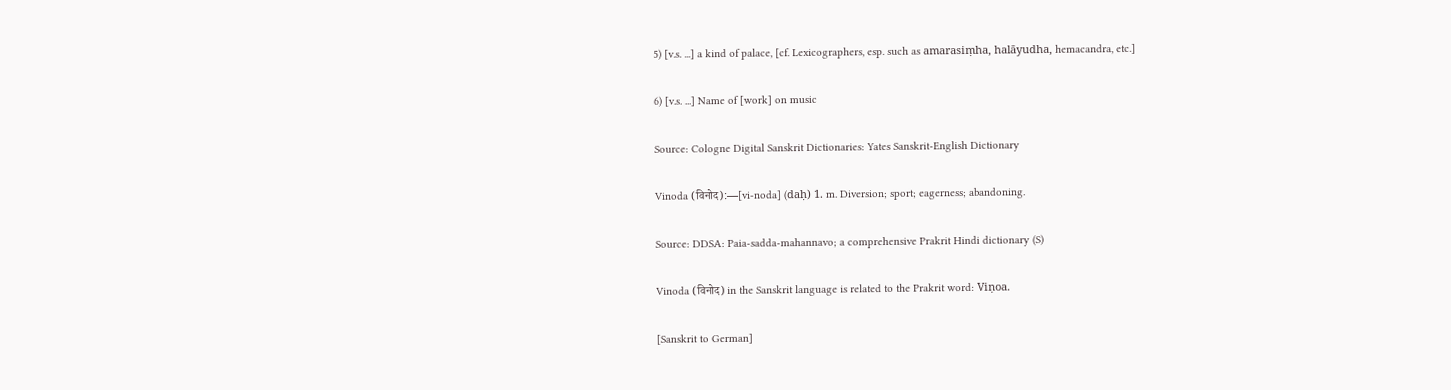5) [v.s. ...] a kind of palace, [cf. Lexicographers, esp. such as amarasiṃha, halāyudha, hemacandra, etc.]

6) [v.s. ...] Name of [work] on music

Source: Cologne Digital Sanskrit Dictionaries: Yates Sanskrit-English Dictionary

Vinoda (विनोद):—[vi-noda] (daḥ) 1. m. Diversion; sport; eagerness; abandoning.

Source: DDSA: Paia-sadda-mahannavo; a comprehensive Prakrit Hindi dictionary (S)

Vinoda (विनोद) in the Sanskrit language is related to the Prakrit word: Viṇoa.

[Sanskrit to German]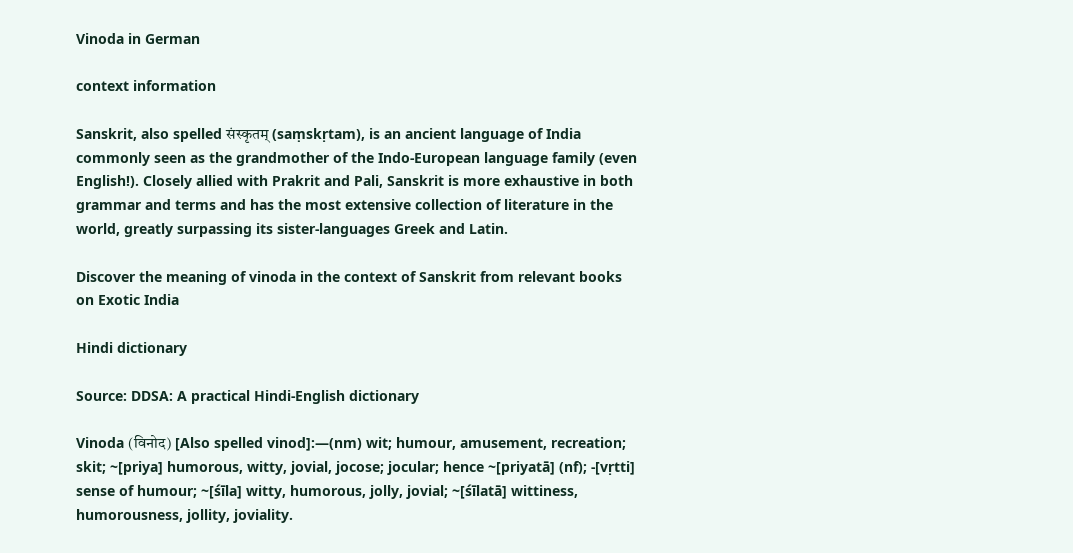Vinoda in German

context information

Sanskrit, also spelled संस्कृतम् (saṃskṛtam), is an ancient language of India commonly seen as the grandmother of the Indo-European language family (even English!). Closely allied with Prakrit and Pali, Sanskrit is more exhaustive in both grammar and terms and has the most extensive collection of literature in the world, greatly surpassing its sister-languages Greek and Latin.

Discover the meaning of vinoda in the context of Sanskrit from relevant books on Exotic India

Hindi dictionary

Source: DDSA: A practical Hindi-English dictionary

Vinoda (विनोद) [Also spelled vinod]:—(nm) wit; humour, amusement, recreation; skit; ~[priya] humorous, witty, jovial, jocose; jocular; hence ~[priyatā] (nf); -[vṛtti] sense of humour; ~[śīla] witty, humorous, jolly, jovial; ~[śīlatā] wittiness, humorousness, jollity, joviality.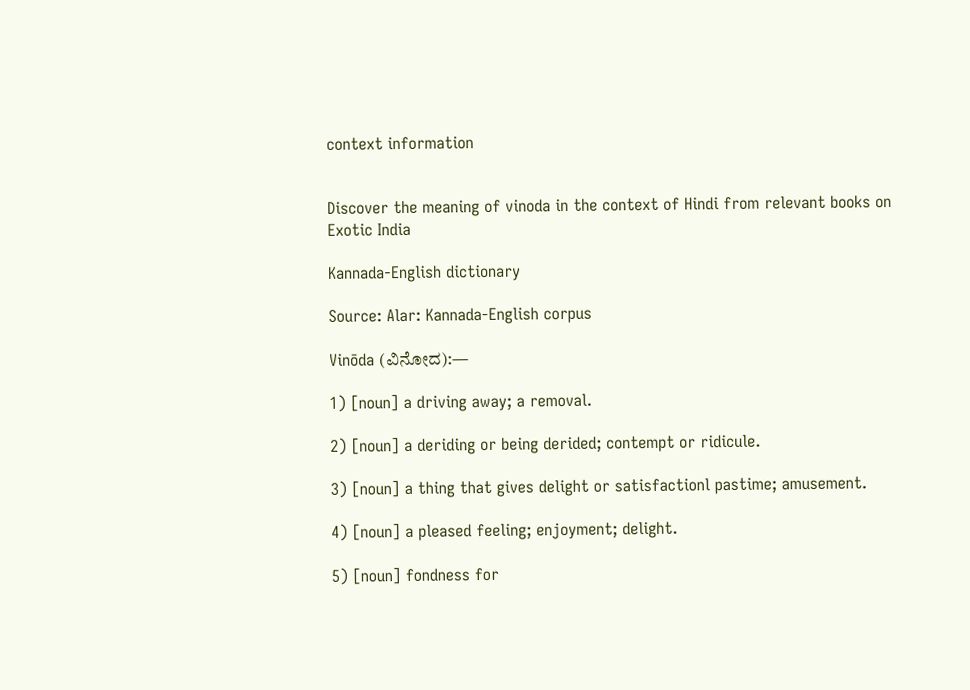context information


Discover the meaning of vinoda in the context of Hindi from relevant books on Exotic India

Kannada-English dictionary

Source: Alar: Kannada-English corpus

Vinōda (ವಿನೋದ):—

1) [noun] a driving away; a removal.

2) [noun] a deriding or being derided; contempt or ridicule.

3) [noun] a thing that gives delight or satisfactionl pastime; amusement.

4) [noun] a pleased feeling; enjoyment; delight.

5) [noun] fondness for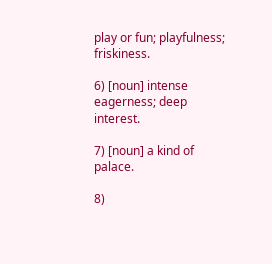play or fun; playfulness; friskiness.

6) [noun] intense eagerness; deep interest.

7) [noun] a kind of palace.

8)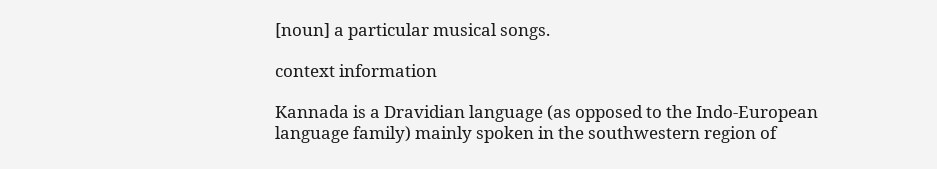[noun] a particular musical songs.

context information

Kannada is a Dravidian language (as opposed to the Indo-European language family) mainly spoken in the southwestern region of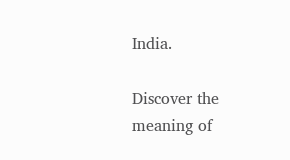India.

Discover the meaning of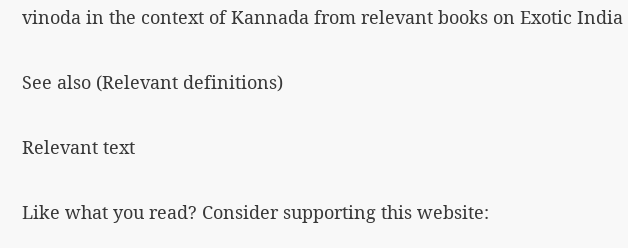vinoda in the context of Kannada from relevant books on Exotic India

See also (Relevant definitions)

Relevant text

Like what you read? Consider supporting this website: